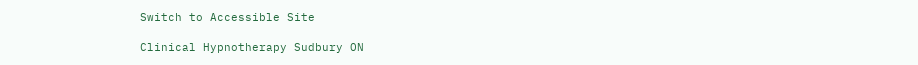Switch to Accessible Site

Clinical Hypnotherapy Sudbury ON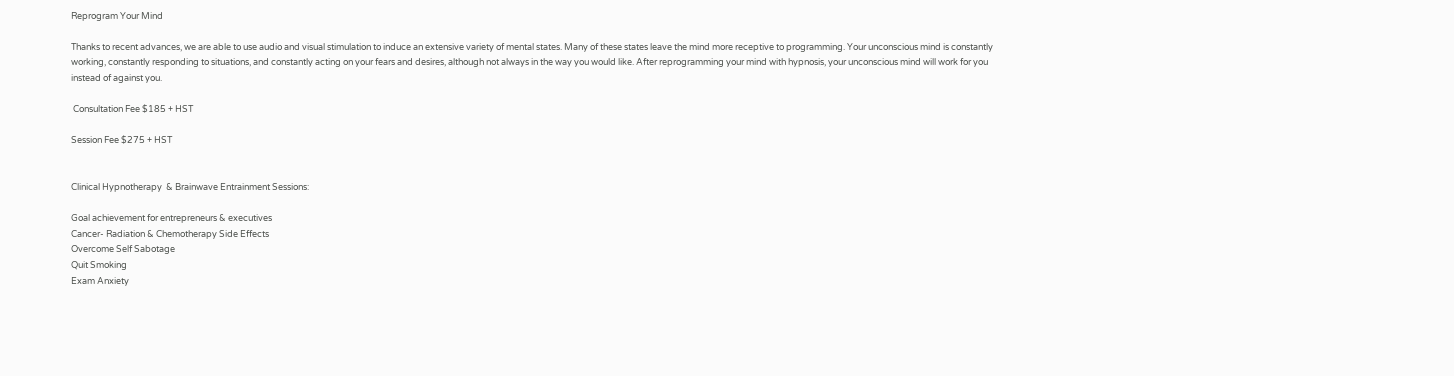Reprogram Your Mind

Thanks to recent advances, we are able to use audio and visual stimulation to induce an extensive variety of mental states. Many of these states leave the mind more receptive to programming. Your unconscious mind is constantly working, constantly responding to situations, and constantly acting on your fears and desires, although not always in the way you would like. After reprogramming your mind with hypnosis, your unconscious mind will work for you instead of against you.

 Consultation Fee $185 + HST

Session Fee $275 + HST


Clinical Hypnotherapy  & Brainwave Entrainment Sessions:

Goal achievement for entrepreneurs & executives
Cancer- Radiation & Chemotherapy Side Effects
Overcome Self Sabotage
Quit Smoking
Exam Anxiety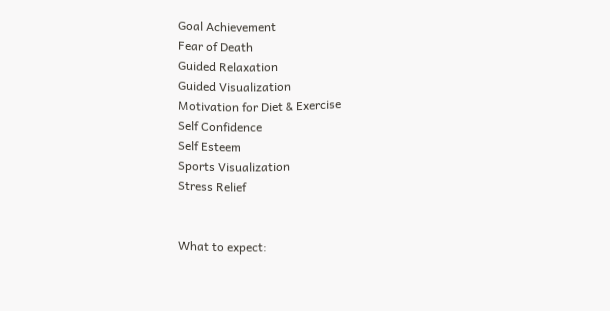Goal Achievement
Fear of Death
Guided Relaxation
Guided Visualization
Motivation for Diet & Exercise
Self Confidence
Self Esteem
Sports Visualization
Stress Relief


What to expect: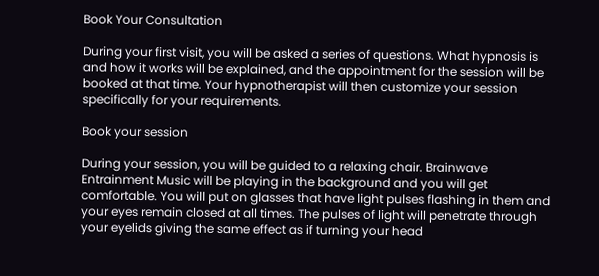Book Your Consultation

During your first visit, you will be asked a series of questions. What hypnosis is and how it works will be explained, and the appointment for the session will be booked at that time. Your hypnotherapist will then customize your session specifically for your requirements.

Book your session

During your session, you will be guided to a relaxing chair. Brainwave Entrainment Music will be playing in the background and you will get comfortable. You will put on glasses that have light pulses flashing in them and your eyes remain closed at all times. The pulses of light will penetrate through your eyelids giving the same effect as if turning your head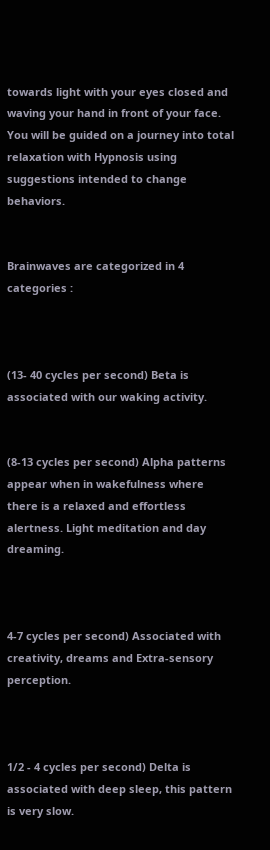towards light with your eyes closed and waving your hand in front of your face. You will be guided on a journey into total relaxation with Hypnosis using suggestions intended to change behaviors.


Brainwaves are categorized in 4 categories :



(13- 40 cycles per second) Beta is associated with our waking activity.


(8-13 cycles per second) Alpha patterns appear when in wakefulness where there is a relaxed and effortless alertness. Light meditation and day dreaming.



4-7 cycles per second) Associated with creativity, dreams and Extra-sensory perception.



1/2 - 4 cycles per second) Delta is associated with deep sleep, this pattern is very slow.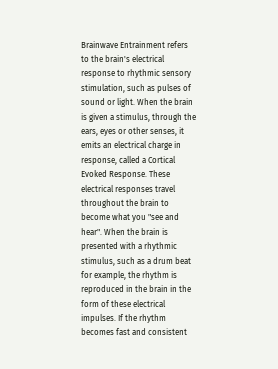Brainwave Entrainment refers to the brain's electrical response to rhythmic sensory stimulation, such as pulses of sound or light. When the brain is given a stimulus, through the ears, eyes or other senses, it emits an electrical charge in response, called a Cortical Evoked Response. These electrical responses travel throughout the brain to become what you "see and hear". When the brain is presented with a rhythmic stimulus, such as a drum beat for example, the rhythm is reproduced in the brain in the form of these electrical impulses. If the rhythm becomes fast and consistent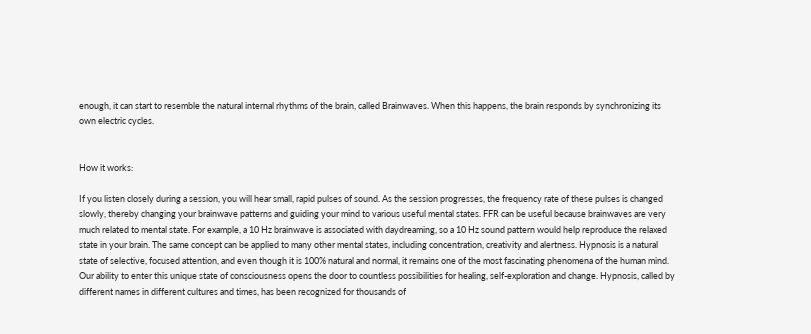enough, it can start to resemble the natural internal rhythms of the brain, called Brainwaves. When this happens, the brain responds by synchronizing its own electric cycles.


How it works:

If you listen closely during a session, you will hear small, rapid pulses of sound. As the session progresses, the frequency rate of these pulses is changed slowly, thereby changing your brainwave patterns and guiding your mind to various useful mental states. FFR can be useful because brainwaves are very much related to mental state. For example, a 10 Hz brainwave is associated with daydreaming, so a 10 Hz sound pattern would help reproduce the relaxed state in your brain. The same concept can be applied to many other mental states, including concentration, creativity and alertness. Hypnosis is a natural state of selective, focused attention, and even though it is 100% natural and normal, it remains one of the most fascinating phenomena of the human mind. Our ability to enter this unique state of consciousness opens the door to countless possibilities for healing, self-exploration and change. Hypnosis, called by different names in different cultures and times, has been recognized for thousands of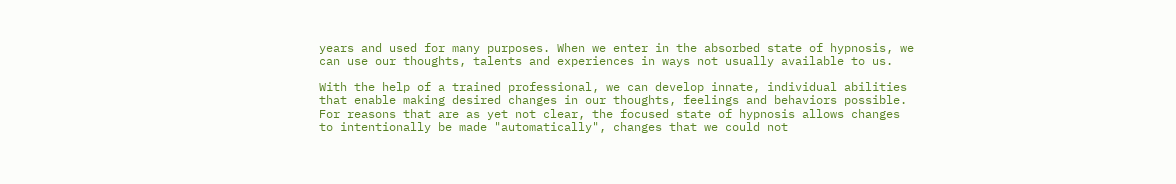years and used for many purposes. When we enter in the absorbed state of hypnosis, we can use our thoughts, talents and experiences in ways not usually available to us.

With the help of a trained professional, we can develop innate, individual abilities that enable making desired changes in our thoughts, feelings and behaviors possible. For reasons that are as yet not clear, the focused state of hypnosis allows changes to intentionally be made "automatically", changes that we could not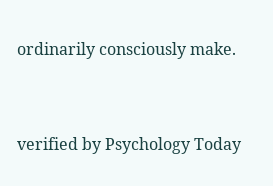ordinarily consciously make.



verified by Psychology Today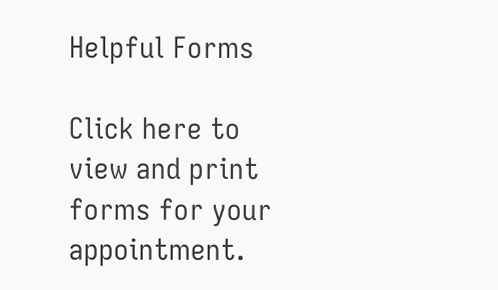Helpful Forms

Click here to view and print forms for your appointment.